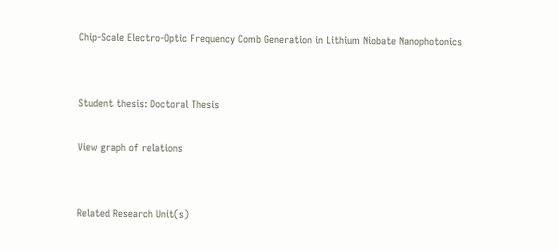Chip-Scale Electro-Optic Frequency Comb Generation in Lithium Niobate Nanophotonics


Student thesis: Doctoral Thesis

View graph of relations


Related Research Unit(s)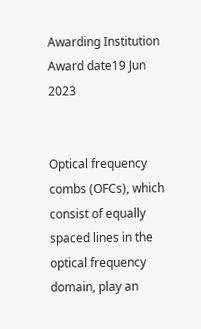Awarding Institution
Award date19 Jun 2023


Optical frequency combs (OFCs), which consist of equally spaced lines in the optical frequency domain, play an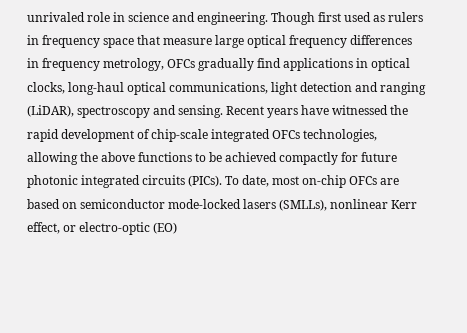unrivaled role in science and engineering. Though first used as rulers in frequency space that measure large optical frequency differences in frequency metrology, OFCs gradually find applications in optical clocks, long-haul optical communications, light detection and ranging (LiDAR), spectroscopy and sensing. Recent years have witnessed the rapid development of chip-scale integrated OFCs technologies, allowing the above functions to be achieved compactly for future photonic integrated circuits (PICs). To date, most on-chip OFCs are based on semiconductor mode-locked lasers (SMLLs), nonlinear Kerr effect, or electro-optic (EO)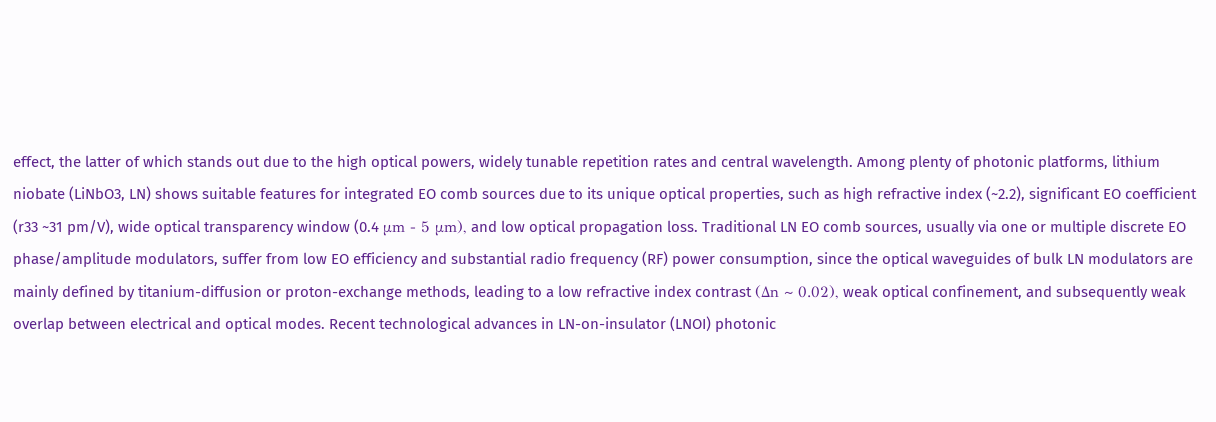effect, the latter of which stands out due to the high optical powers, widely tunable repetition rates and central wavelength. Among plenty of photonic platforms, lithium niobate (LiNbO3, LN) shows suitable features for integrated EO comb sources due to its unique optical properties, such as high refractive index (~2.2), significant EO coefficient (r33 ~31 pm/V), wide optical transparency window (0.4 μm - 5 μm), and low optical propagation loss. Traditional LN EO comb sources, usually via one or multiple discrete EO phase/amplitude modulators, suffer from low EO efficiency and substantial radio frequency (RF) power consumption, since the optical waveguides of bulk LN modulators are mainly defined by titanium-diffusion or proton-exchange methods, leading to a low refractive index contrast (Δn ~ 0.02), weak optical confinement, and subsequently weak overlap between electrical and optical modes. Recent technological advances in LN-on-insulator (LNOI) photonic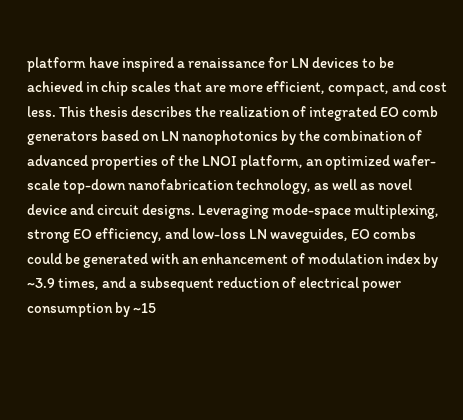platform have inspired a renaissance for LN devices to be achieved in chip scales that are more efficient, compact, and cost less. This thesis describes the realization of integrated EO comb generators based on LN nanophotonics by the combination of advanced properties of the LNOI platform, an optimized wafer-scale top-down nanofabrication technology, as well as novel device and circuit designs. Leveraging mode-space multiplexing, strong EO efficiency, and low-loss LN waveguides, EO combs could be generated with an enhancement of modulation index by ~3.9 times, and a subsequent reduction of electrical power consumption by ~15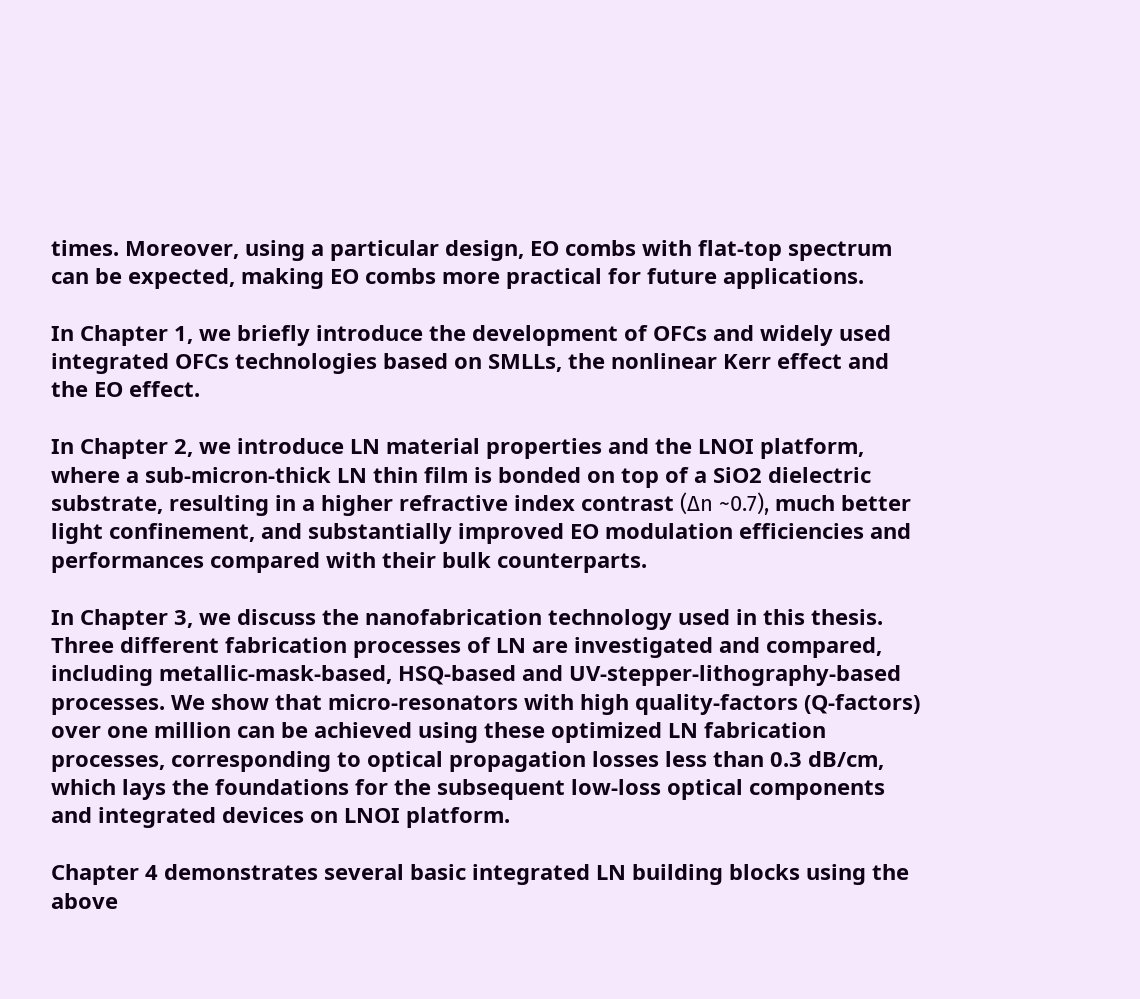times. Moreover, using a particular design, EO combs with flat-top spectrum can be expected, making EO combs more practical for future applications.

In Chapter 1, we briefly introduce the development of OFCs and widely used integrated OFCs technologies based on SMLLs, the nonlinear Kerr effect and the EO effect.

In Chapter 2, we introduce LN material properties and the LNOI platform, where a sub-micron-thick LN thin film is bonded on top of a SiO2 dielectric substrate, resulting in a higher refractive index contrast (Δn ~0.7), much better light confinement, and substantially improved EO modulation efficiencies and performances compared with their bulk counterparts.

In Chapter 3, we discuss the nanofabrication technology used in this thesis. Three different fabrication processes of LN are investigated and compared, including metallic-mask-based, HSQ-based and UV-stepper-lithography-based processes. We show that micro-resonators with high quality-factors (Q-factors) over one million can be achieved using these optimized LN fabrication processes, corresponding to optical propagation losses less than 0.3 dB/cm, which lays the foundations for the subsequent low-loss optical components and integrated devices on LNOI platform.

Chapter 4 demonstrates several basic integrated LN building blocks using the above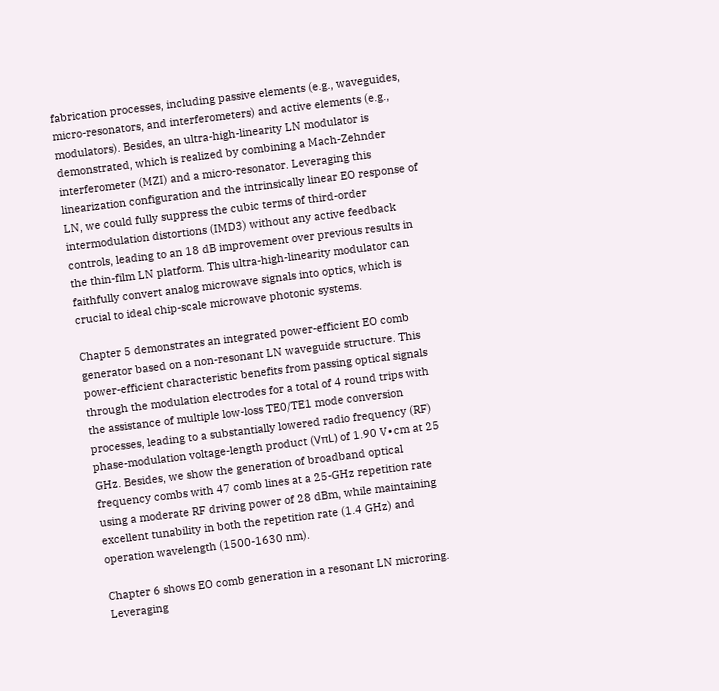fabrication processes, including passive elements (e.g., waveguides, micro-resonators, and interferometers) and active elements (e.g., modulators). Besides, an ultra-high-linearity LN modulator is demonstrated, which is realized by combining a Mach-Zehnder interferometer (MZI) and a micro-resonator. Leveraging this linearization configuration and the intrinsically linear EO response of LN, we could fully suppress the cubic terms of third-order intermodulation distortions (IMD3) without any active feedback controls, leading to an 18 dB improvement over previous results in the thin-film LN platform. This ultra-high-linearity modulator can faithfully convert analog microwave signals into optics, which is crucial to ideal chip-scale microwave photonic systems.

Chapter 5 demonstrates an integrated power-efficient EO comb generator based on a non-resonant LN waveguide structure. This power-efficient characteristic benefits from passing optical signals through the modulation electrodes for a total of 4 round trips with the assistance of multiple low-loss TE0/TE1 mode conversion processes, leading to a substantially lowered radio frequency (RF) phase-modulation voltage-length product (VπL) of 1.90 V∙cm at 25 GHz. Besides, we show the generation of broadband optical frequency combs with 47 comb lines at a 25-GHz repetition rate using a moderate RF driving power of 28 dBm, while maintaining excellent tunability in both the repetition rate (1.4 GHz) and operation wavelength (1500-1630 nm).

Chapter 6 shows EO comb generation in a resonant LN microring. Leveraging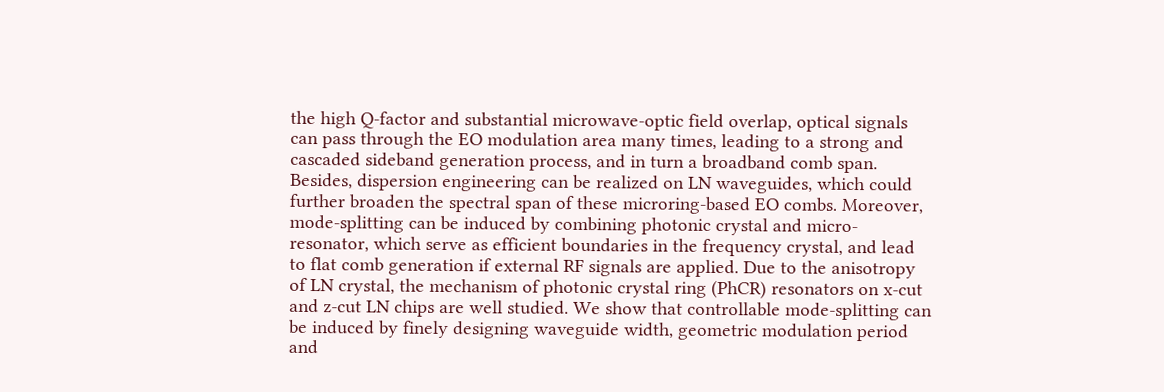the high Q-factor and substantial microwave-optic field overlap, optical signals can pass through the EO modulation area many times, leading to a strong and cascaded sideband generation process, and in turn a broadband comb span. Besides, dispersion engineering can be realized on LN waveguides, which could further broaden the spectral span of these microring-based EO combs. Moreover, mode-splitting can be induced by combining photonic crystal and micro-resonator, which serve as efficient boundaries in the frequency crystal, and lead to flat comb generation if external RF signals are applied. Due to the anisotropy of LN crystal, the mechanism of photonic crystal ring (PhCR) resonators on x-cut and z-cut LN chips are well studied. We show that controllable mode-splitting can be induced by finely designing waveguide width, geometric modulation period and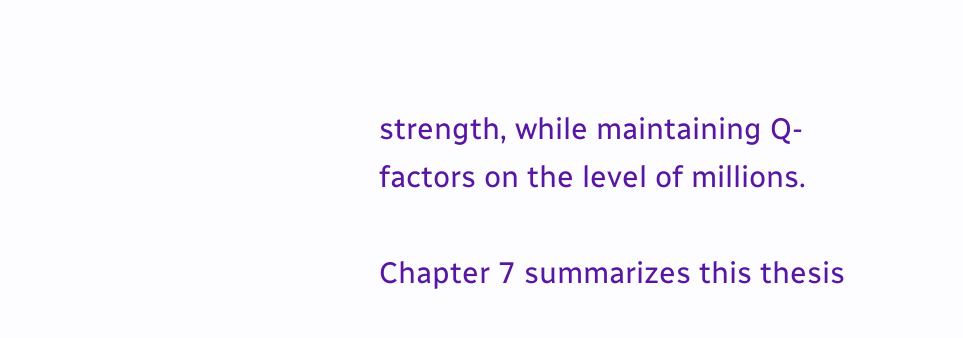strength, while maintaining Q-factors on the level of millions.

Chapter 7 summarizes this thesis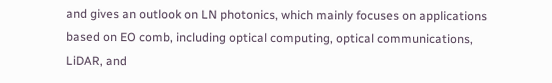and gives an outlook on LN photonics, which mainly focuses on applications based on EO comb, including optical computing, optical communications, LiDAR, and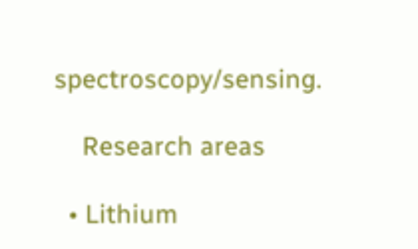spectroscopy/sensing.

    Research areas

  • Lithium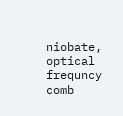niobate, optical frequncy comb